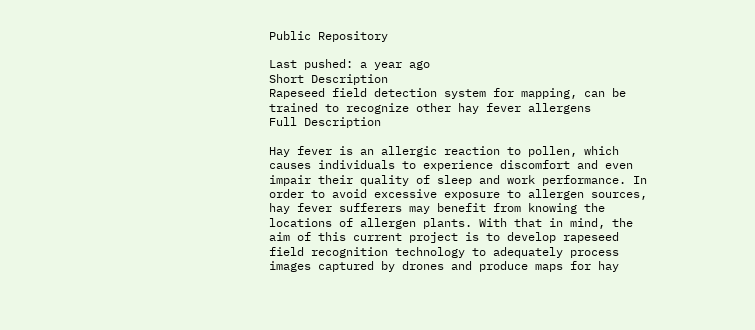Public Repository

Last pushed: a year ago
Short Description
Rapeseed field detection system for mapping, can be trained to recognize other hay fever allergens
Full Description

Hay fever is an allergic reaction to pollen, which causes individuals to experience discomfort and even impair their quality of sleep and work performance. In order to avoid excessive exposure to allergen sources, hay fever sufferers may benefit from knowing the locations of allergen plants. With that in mind, the aim of this current project is to develop rapeseed field recognition technology to adequately process images captured by drones and produce maps for hay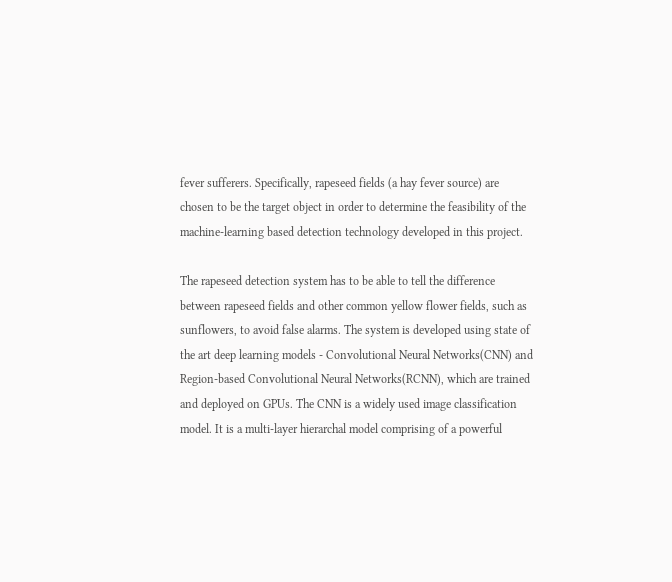fever sufferers. Specifically, rapeseed fields (a hay fever source) are chosen to be the target object in order to determine the feasibility of the machine-learning based detection technology developed in this project.

The rapeseed detection system has to be able to tell the difference between rapeseed fields and other common yellow flower fields, such as sunflowers, to avoid false alarms. The system is developed using state of the art deep learning models - Convolutional Neural Networks(CNN) and Region-based Convolutional Neural Networks(RCNN), which are trained and deployed on GPUs. The CNN is a widely used image classification model. It is a multi-layer hierarchal model comprising of a powerful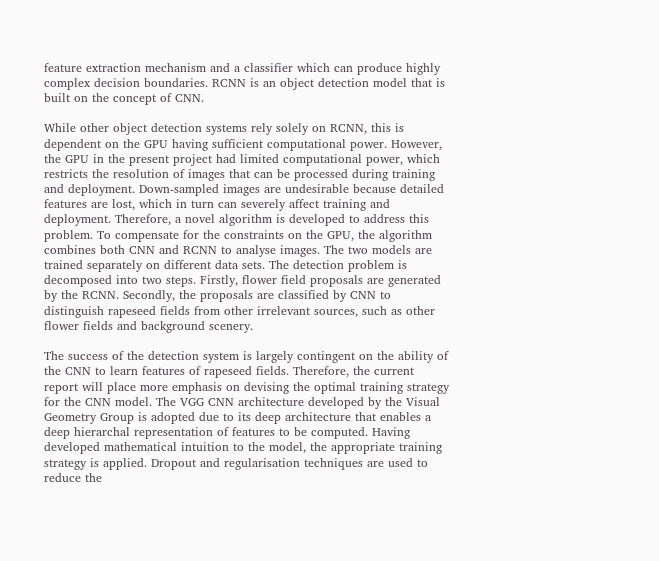feature extraction mechanism and a classifier which can produce highly complex decision boundaries. RCNN is an object detection model that is built on the concept of CNN.

While other object detection systems rely solely on RCNN, this is dependent on the GPU having sufficient computational power. However, the GPU in the present project had limited computational power, which restricts the resolution of images that can be processed during training and deployment. Down-sampled images are undesirable because detailed features are lost, which in turn can severely affect training and deployment. Therefore, a novel algorithm is developed to address this problem. To compensate for the constraints on the GPU, the algorithm combines both CNN and RCNN to analyse images. The two models are trained separately on different data sets. The detection problem is decomposed into two steps. Firstly, flower field proposals are generated by the RCNN. Secondly, the proposals are classified by CNN to distinguish rapeseed fields from other irrelevant sources, such as other flower fields and background scenery.

The success of the detection system is largely contingent on the ability of the CNN to learn features of rapeseed fields. Therefore, the current report will place more emphasis on devising the optimal training strategy for the CNN model. The VGG CNN architecture developed by the Visual Geometry Group is adopted due to its deep architecture that enables a deep hierarchal representation of features to be computed. Having developed mathematical intuition to the model, the appropriate training strategy is applied. Dropout and regularisation techniques are used to reduce the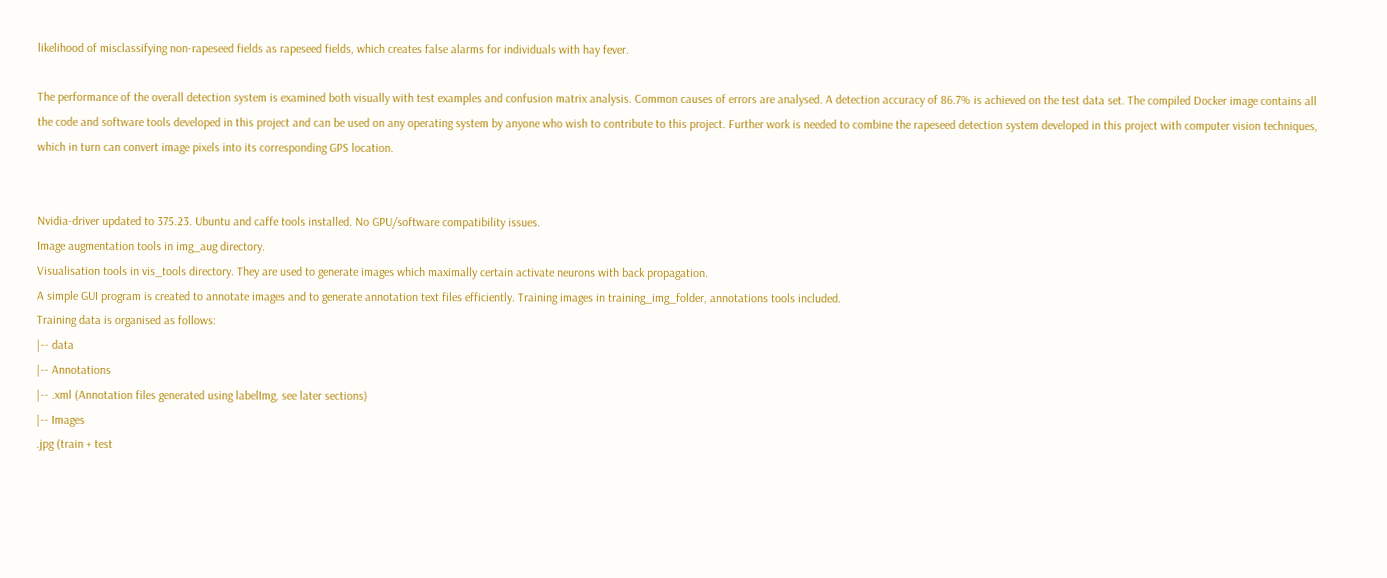likelihood of misclassifying non-rapeseed fields as rapeseed fields, which creates false alarms for individuals with hay fever.

The performance of the overall detection system is examined both visually with test examples and confusion matrix analysis. Common causes of errors are analysed. A detection accuracy of 86.7% is achieved on the test data set. The compiled Docker image contains all the code and software tools developed in this project and can be used on any operating system by anyone who wish to contribute to this project. Further work is needed to combine the rapeseed detection system developed in this project with computer vision techniques, which in turn can convert image pixels into its corresponding GPS location.


Nvidia-driver updated to 375.23. Ubuntu and caffe tools installed. No GPU/software compatibility issues.
Image augmentation tools in img_aug directory.
Visualisation tools in vis_tools directory. They are used to generate images which maximally certain activate neurons with back propagation.
A simple GUI program is created to annotate images and to generate annotation text files efficiently. Training images in training_img_folder, annotations tools included.
Training data is organised as follows:
|-- data
|-- Annotations
|-- .xml (Annotation files generated using labelImg, see later sections)
|-- Images
.jpg (train + test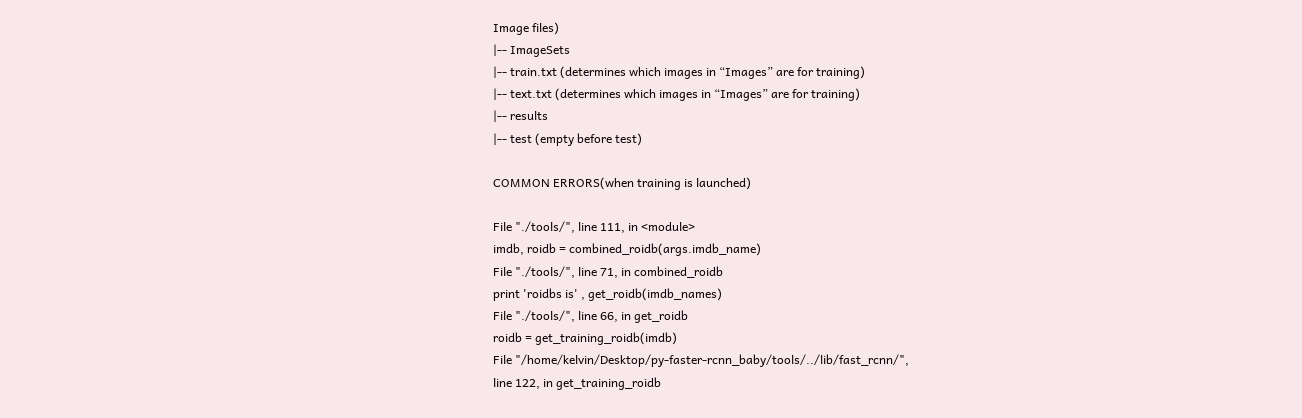Image files)
|-- ImageSets
|-- train.txt (determines which images in “Images” are for training)
|-- text.txt (determines which images in “Images” are for training)
|-- results
|-- test (empty before test)

COMMON ERRORS(when training is launched)

File "./tools/", line 111, in <module>
imdb, roidb = combined_roidb(args.imdb_name)
File "./tools/", line 71, in combined_roidb
print 'roidbs is' , get_roidb(imdb_names)
File "./tools/", line 66, in get_roidb
roidb = get_training_roidb(imdb)
File "/home/kelvin/Desktop/py-faster-rcnn_baby/tools/../lib/fast_rcnn/",
line 122, in get_training_roidb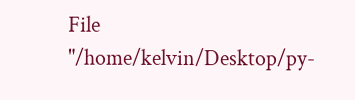File "/home/kelvin/Desktop/py-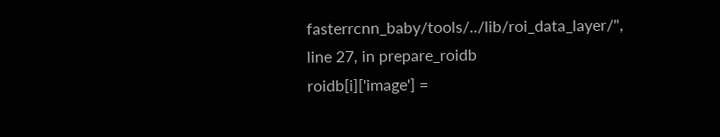fasterrcnn_baby/tools/../lib/roi_data_layer/",
line 27, in prepare_roidb
roidb[i]['image'] =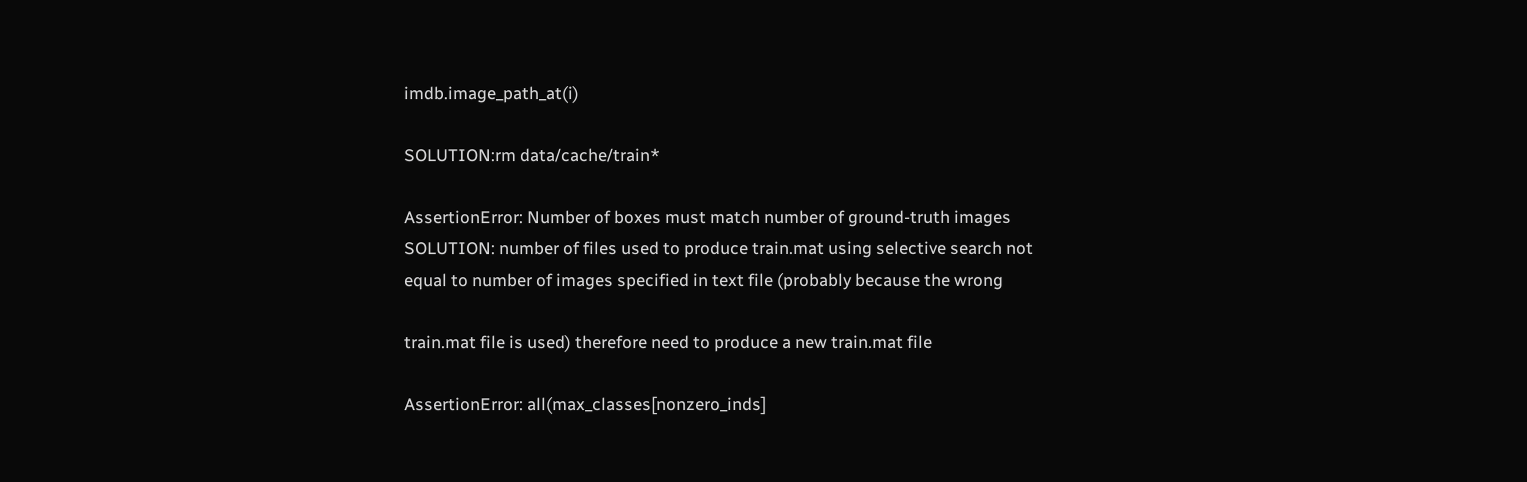imdb.image_path_at(i)

SOLUTION:rm data/cache/train*

AssertionError: Number of boxes must match number of ground-truth images
SOLUTION: number of files used to produce train.mat using selective search not
equal to number of images specified in text file (probably because the wrong

train.mat file is used) therefore need to produce a new train.mat file

AssertionError: all(max_classes[nonzero_inds]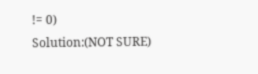!= 0)
Solution:(NOT SURE)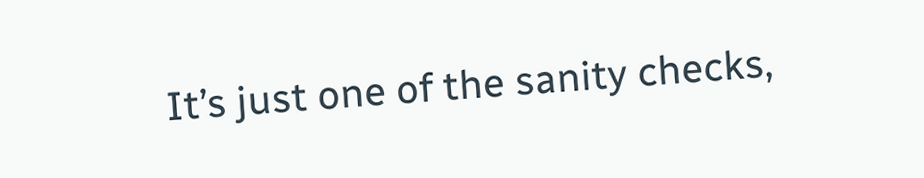It’s just one of the sanity checks,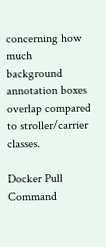concerning how much
background annotation boxes overlap compared to stroller/carrier classes.

Docker Pull Command